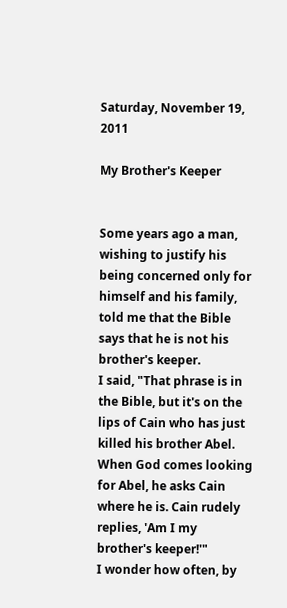Saturday, November 19, 2011

My Brother's Keeper


Some years ago a man, wishing to justify his being concerned only for himself and his family, told me that the Bible says that he is not his brother's keeper.
I said, "That phrase is in the Bible, but it's on the lips of Cain who has just killed his brother Abel. When God comes looking for Abel, he asks Cain where he is. Cain rudely replies, 'Am I my brother's keeper!'"
I wonder how often, by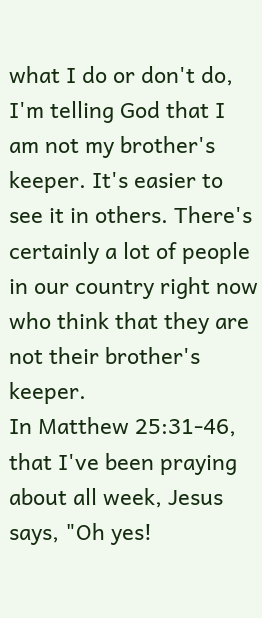what I do or don't do, I'm telling God that I am not my brother's keeper. It's easier to see it in others. There's certainly a lot of people in our country right now who think that they are not their brother's keeper.
In Matthew 25:31-46, that I've been praying about all week, Jesus says, "Oh yes!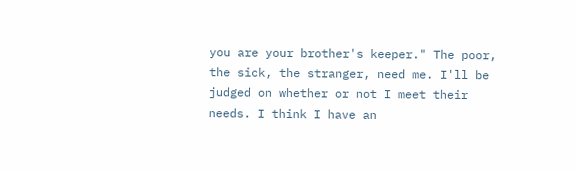you are your brother's keeper." The poor, the sick, the stranger, need me. I'll be judged on whether or not I meet their needs. I think I have an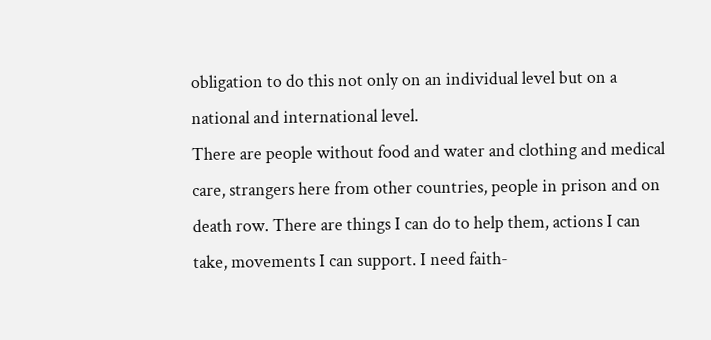obligation to do this not only on an individual level but on a national and international level.
There are people without food and water and clothing and medical care, strangers here from other countries, people in prison and on death row. There are things I can do to help them, actions I can take, movements I can support. I need faith-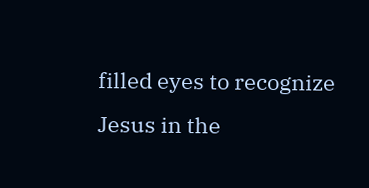filled eyes to recognize Jesus in the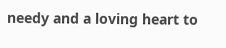needy and a loving heart to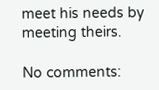meet his needs by meeting theirs.

No comments: